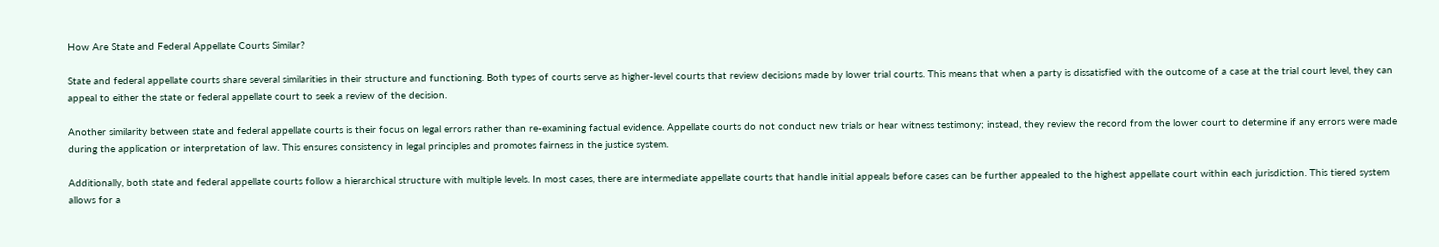How Are State and Federal Appellate Courts Similar?

State and federal appellate courts share several similarities in their structure and functioning. Both types of courts serve as higher-level courts that review decisions made by lower trial courts. This means that when a party is dissatisfied with the outcome of a case at the trial court level, they can appeal to either the state or federal appellate court to seek a review of the decision.

Another similarity between state and federal appellate courts is their focus on legal errors rather than re-examining factual evidence. Appellate courts do not conduct new trials or hear witness testimony; instead, they review the record from the lower court to determine if any errors were made during the application or interpretation of law. This ensures consistency in legal principles and promotes fairness in the justice system.

Additionally, both state and federal appellate courts follow a hierarchical structure with multiple levels. In most cases, there are intermediate appellate courts that handle initial appeals before cases can be further appealed to the highest appellate court within each jurisdiction. This tiered system allows for a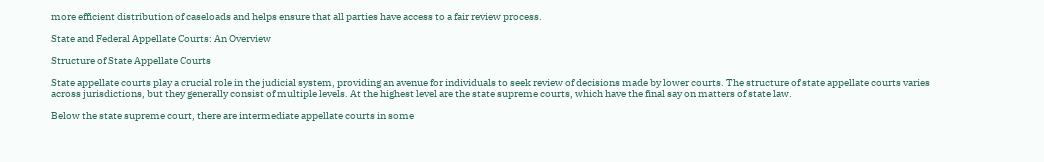more efficient distribution of caseloads and helps ensure that all parties have access to a fair review process.

State and Federal Appellate Courts: An Overview

Structure of State Appellate Courts

State appellate courts play a crucial role in the judicial system, providing an avenue for individuals to seek review of decisions made by lower courts. The structure of state appellate courts varies across jurisdictions, but they generally consist of multiple levels. At the highest level are the state supreme courts, which have the final say on matters of state law.

Below the state supreme court, there are intermediate appellate courts in some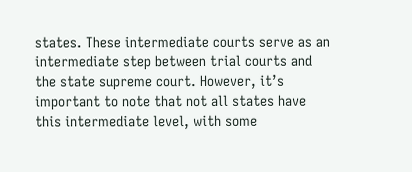states. These intermediate courts serve as an intermediate step between trial courts and the state supreme court. However, it’s important to note that not all states have this intermediate level, with some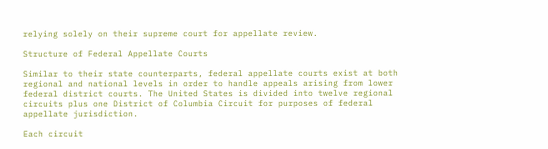relying solely on their supreme court for appellate review.

Structure of Federal Appellate Courts

Similar to their state counterparts, federal appellate courts exist at both regional and national levels in order to handle appeals arising from lower federal district courts. The United States is divided into twelve regional circuits plus one District of Columbia Circuit for purposes of federal appellate jurisdiction.

Each circuit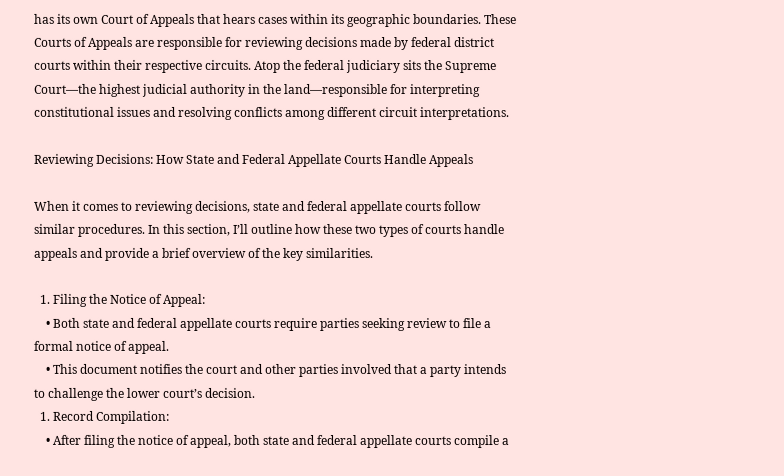has its own Court of Appeals that hears cases within its geographic boundaries. These Courts of Appeals are responsible for reviewing decisions made by federal district courts within their respective circuits. Atop the federal judiciary sits the Supreme Court—the highest judicial authority in the land—responsible for interpreting constitutional issues and resolving conflicts among different circuit interpretations.

Reviewing Decisions: How State and Federal Appellate Courts Handle Appeals

When it comes to reviewing decisions, state and federal appellate courts follow similar procedures. In this section, I’ll outline how these two types of courts handle appeals and provide a brief overview of the key similarities.

  1. Filing the Notice of Appeal:
    • Both state and federal appellate courts require parties seeking review to file a formal notice of appeal.
    • This document notifies the court and other parties involved that a party intends to challenge the lower court’s decision.
  1. Record Compilation:
    • After filing the notice of appeal, both state and federal appellate courts compile a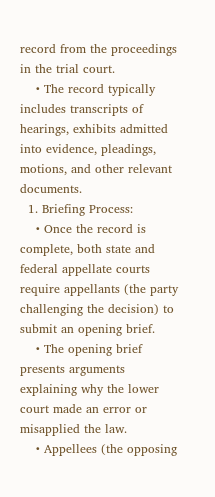record from the proceedings in the trial court.
    • The record typically includes transcripts of hearings, exhibits admitted into evidence, pleadings, motions, and other relevant documents.
  1. Briefing Process:
    • Once the record is complete, both state and federal appellate courts require appellants (the party challenging the decision) to submit an opening brief.
    • The opening brief presents arguments explaining why the lower court made an error or misapplied the law.
    • Appellees (the opposing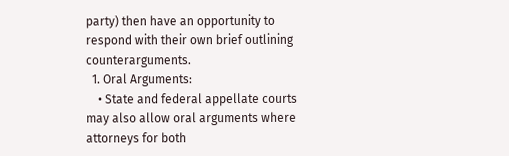party) then have an opportunity to respond with their own brief outlining counterarguments.
  1. Oral Arguments:
    • State and federal appellate courts may also allow oral arguments where attorneys for both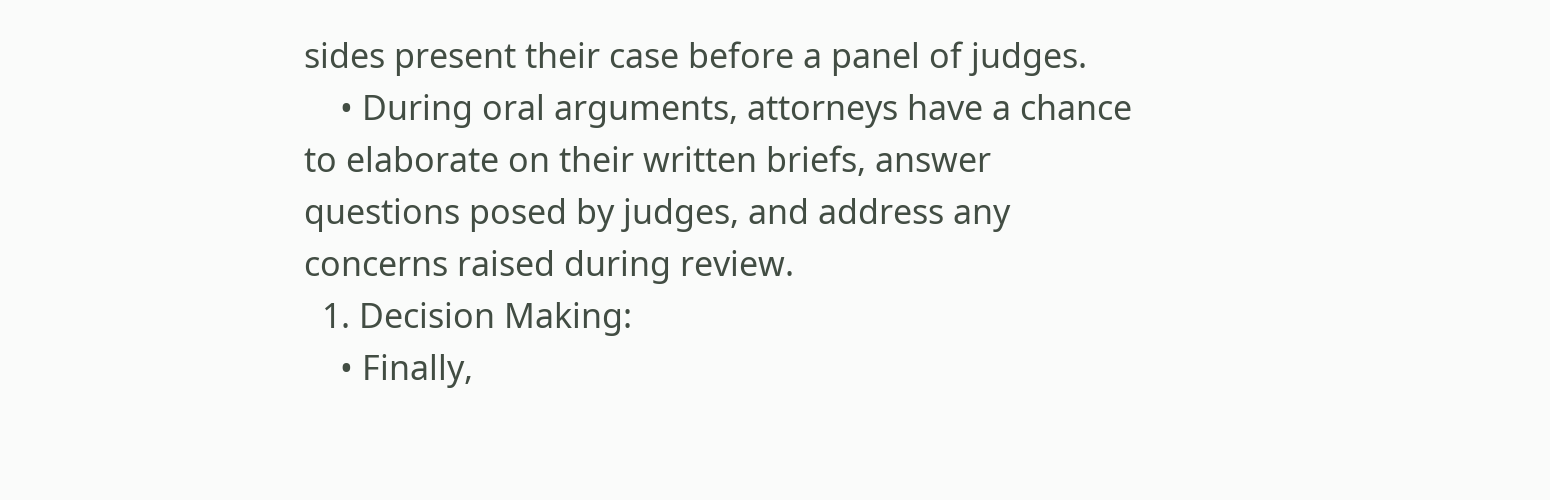sides present their case before a panel of judges.
    • During oral arguments, attorneys have a chance to elaborate on their written briefs, answer questions posed by judges, and address any concerns raised during review.
  1. Decision Making:
    • Finally,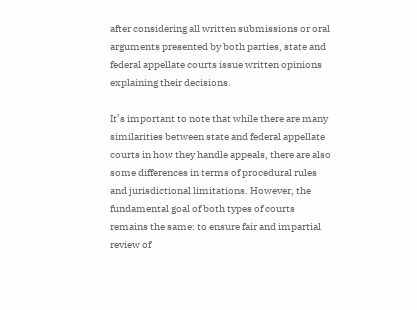after considering all written submissions or oral arguments presented by both parties, state and federal appellate courts issue written opinions explaining their decisions.

It’s important to note that while there are many similarities between state and federal appellate courts in how they handle appeals, there are also some differences in terms of procedural rules and jurisdictional limitations. However, the fundamental goal of both types of courts remains the same: to ensure fair and impartial review of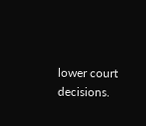lower court decisions.